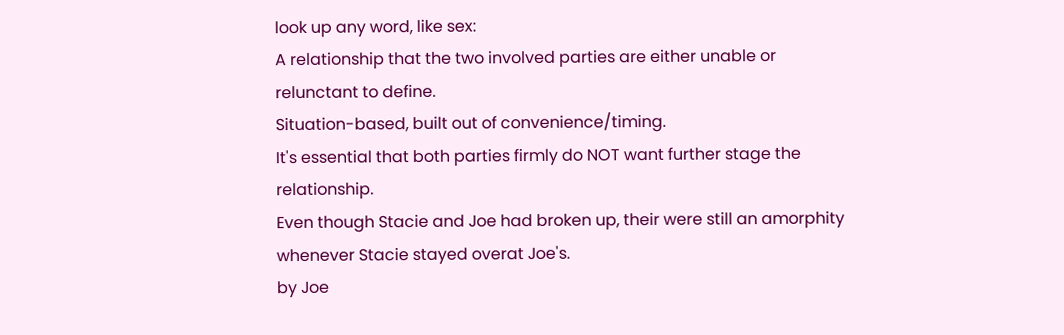look up any word, like sex:
A relationship that the two involved parties are either unable or relunctant to define.
Situation-based, built out of convenience/timing.
It's essential that both parties firmly do NOT want further stage the relationship.
Even though Stacie and Joe had broken up, their were still an amorphity whenever Stacie stayed overat Joe's.
by Joe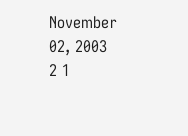November 02, 2003
2 1